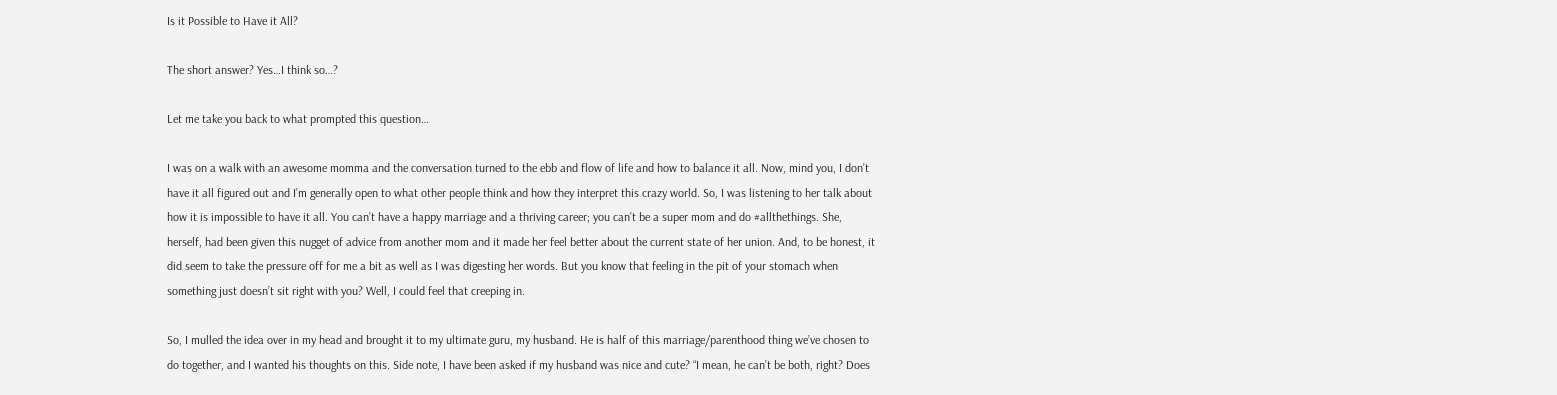Is it Possible to Have it All?

The short answer? Yes…I think so…?

Let me take you back to what prompted this question…

I was on a walk with an awesome momma and the conversation turned to the ebb and flow of life and how to balance it all. Now, mind you, I don’t have it all figured out and I’m generally open to what other people think and how they interpret this crazy world. So, I was listening to her talk about how it is impossible to have it all. You can’t have a happy marriage and a thriving career; you can’t be a super mom and do #allthethings. She, herself, had been given this nugget of advice from another mom and it made her feel better about the current state of her union. And, to be honest, it did seem to take the pressure off for me a bit as well as I was digesting her words. But you know that feeling in the pit of your stomach when something just doesn’t sit right with you? Well, I could feel that creeping in.

So, I mulled the idea over in my head and brought it to my ultimate guru, my husband. He is half of this marriage/parenthood thing we’ve chosen to do together, and I wanted his thoughts on this. Side note, I have been asked if my husband was nice and cute? “I mean, he can’t be both, right? Does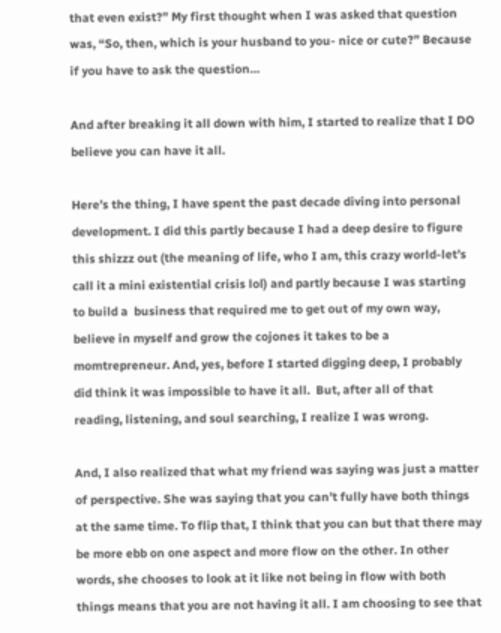that even exist?” My first thought when I was asked that question was, “So, then, which is your husband to you- nice or cute?” Because if you have to ask the question…

And after breaking it all down with him, I started to realize that I DO believe you can have it all.

Here’s the thing, I have spent the past decade diving into personal development. I did this partly because I had a deep desire to figure this shizzz out (the meaning of life, who I am, this crazy world-let’s call it a mini existential crisis lol) and partly because I was starting to build a  business that required me to get out of my own way, believe in myself and grow the cojones it takes to be a momtrepreneur. And, yes, before I started digging deep, I probably did think it was impossible to have it all.  But, after all of that reading, listening, and soul searching, I realize I was wrong.

And, I also realized that what my friend was saying was just a matter of perspective. She was saying that you can’t fully have both things at the same time. To flip that, I think that you can but that there may be more ebb on one aspect and more flow on the other. In other words, she chooses to look at it like not being in flow with both things means that you are not having it all. I am choosing to see that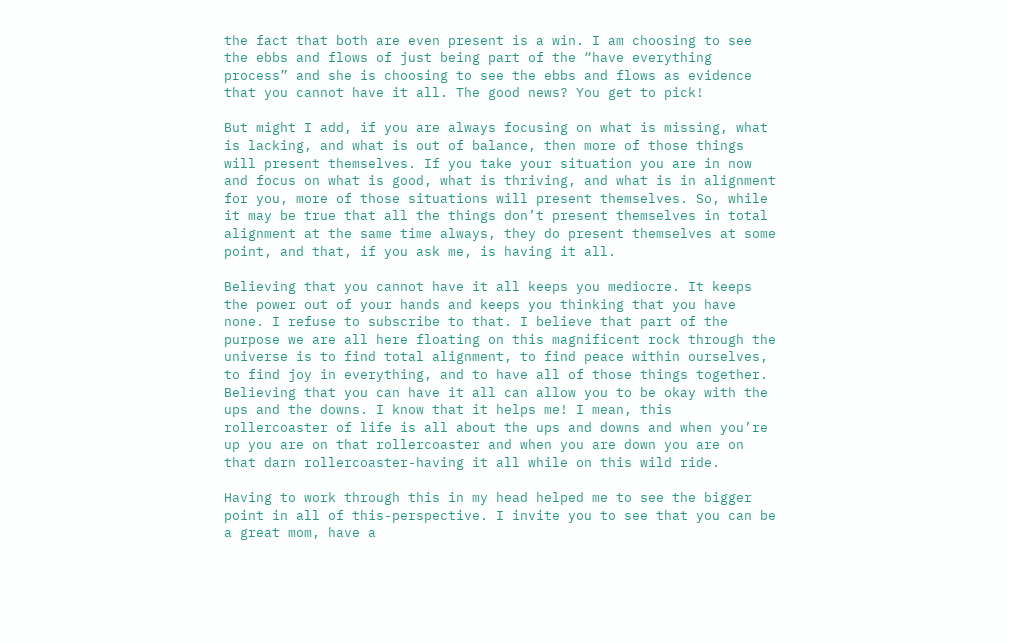the fact that both are even present is a win. I am choosing to see the ebbs and flows of just being part of the “have everything process” and she is choosing to see the ebbs and flows as evidence that you cannot have it all. The good news? You get to pick!

But might I add, if you are always focusing on what is missing, what is lacking, and what is out of balance, then more of those things will present themselves. If you take your situation you are in now and focus on what is good, what is thriving, and what is in alignment for you, more of those situations will present themselves. So, while it may be true that all the things don’t present themselves in total alignment at the same time always, they do present themselves at some point, and that, if you ask me, is having it all.

Believing that you cannot have it all keeps you mediocre. It keeps the power out of your hands and keeps you thinking that you have none. I refuse to subscribe to that. I believe that part of the purpose we are all here floating on this magnificent rock through the universe is to find total alignment, to find peace within ourselves, to find joy in everything, and to have all of those things together. Believing that you can have it all can allow you to be okay with the ups and the downs. I know that it helps me! I mean, this rollercoaster of life is all about the ups and downs and when you’re up you are on that rollercoaster and when you are down you are on that darn rollercoaster-having it all while on this wild ride.

Having to work through this in my head helped me to see the bigger point in all of this-perspective. I invite you to see that you can be a great mom, have a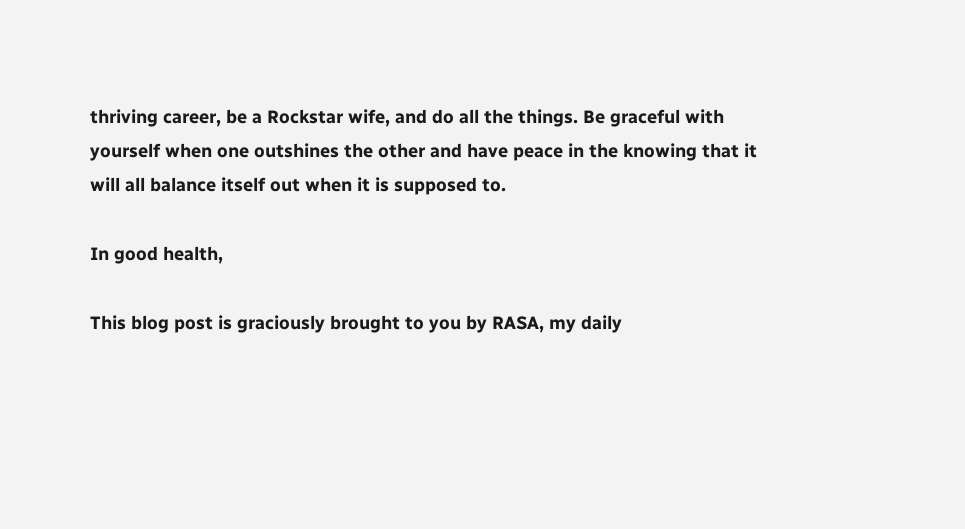thriving career, be a Rockstar wife, and do all the things. Be graceful with yourself when one outshines the other and have peace in the knowing that it will all balance itself out when it is supposed to.

In good health,

This blog post is graciously brought to you by RASA, my daily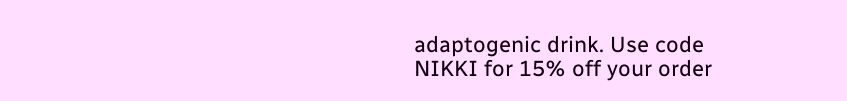adaptogenic drink. Use code NIKKI for 15% off your order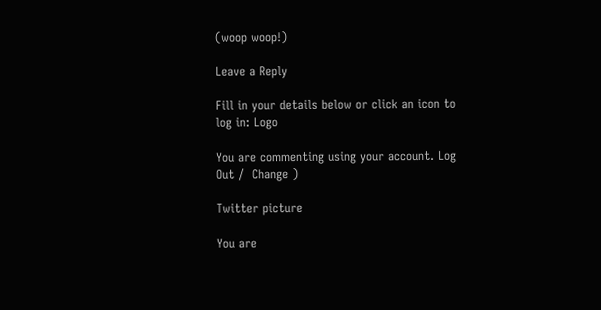(woop woop!)

Leave a Reply

Fill in your details below or click an icon to log in: Logo

You are commenting using your account. Log Out /  Change )

Twitter picture

You are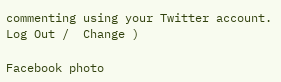commenting using your Twitter account. Log Out /  Change )

Facebook photo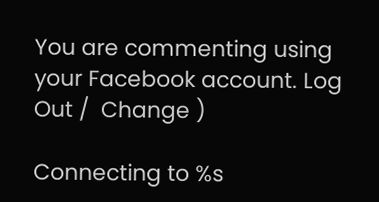You are commenting using your Facebook account. Log Out /  Change )

Connecting to %s